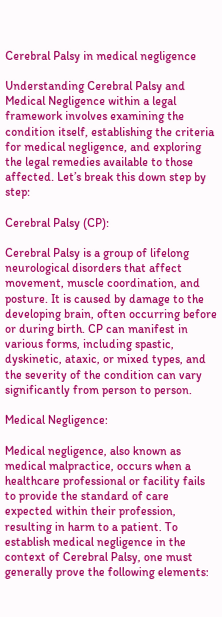Cerebral Palsy in medical negligence

Understanding Cerebral Palsy and Medical Negligence within a legal framework involves examining the condition itself, establishing the criteria for medical negligence, and exploring the legal remedies available to those affected. Let’s break this down step by step:

Cerebral Palsy (CP):

Cerebral Palsy is a group of lifelong neurological disorders that affect movement, muscle coordination, and posture. It is caused by damage to the developing brain, often occurring before or during birth. CP can manifest in various forms, including spastic, dyskinetic, ataxic, or mixed types, and the severity of the condition can vary significantly from person to person.

Medical Negligence:

Medical negligence, also known as medical malpractice, occurs when a healthcare professional or facility fails to provide the standard of care expected within their profession, resulting in harm to a patient. To establish medical negligence in the context of Cerebral Palsy, one must generally prove the following elements: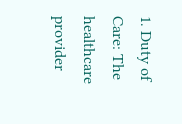1. Duty of Care: The healthcare provider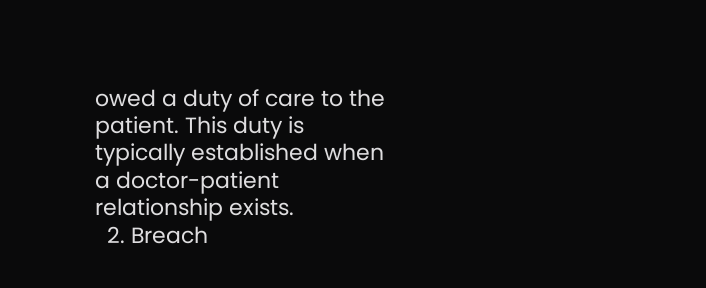owed a duty of care to the patient. This duty is typically established when a doctor-patient relationship exists.
  2. Breach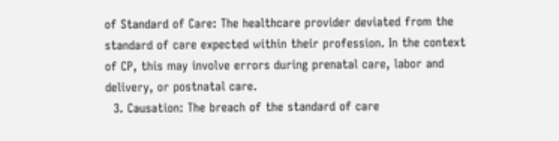of Standard of Care: The healthcare provider deviated from the standard of care expected within their profession. In the context of CP, this may involve errors during prenatal care, labor and delivery, or postnatal care.
  3. Causation: The breach of the standard of care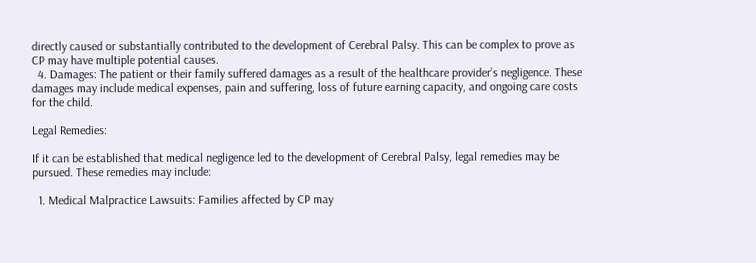directly caused or substantially contributed to the development of Cerebral Palsy. This can be complex to prove as CP may have multiple potential causes.
  4. Damages: The patient or their family suffered damages as a result of the healthcare provider’s negligence. These damages may include medical expenses, pain and suffering, loss of future earning capacity, and ongoing care costs for the child.

Legal Remedies:

If it can be established that medical negligence led to the development of Cerebral Palsy, legal remedies may be pursued. These remedies may include:

  1. Medical Malpractice Lawsuits: Families affected by CP may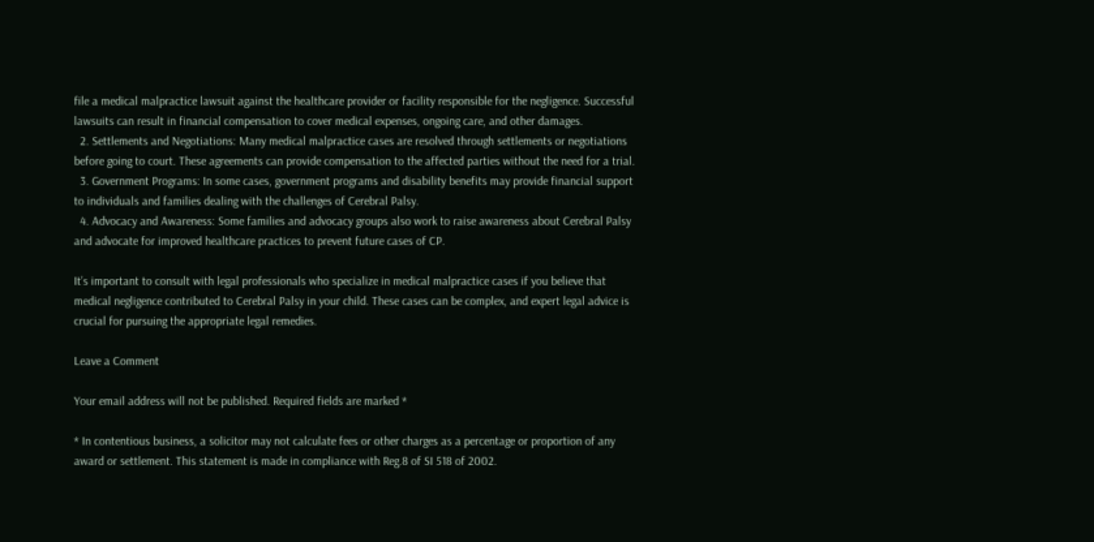file a medical malpractice lawsuit against the healthcare provider or facility responsible for the negligence. Successful lawsuits can result in financial compensation to cover medical expenses, ongoing care, and other damages.
  2. Settlements and Negotiations: Many medical malpractice cases are resolved through settlements or negotiations before going to court. These agreements can provide compensation to the affected parties without the need for a trial.
  3. Government Programs: In some cases, government programs and disability benefits may provide financial support to individuals and families dealing with the challenges of Cerebral Palsy.
  4. Advocacy and Awareness: Some families and advocacy groups also work to raise awareness about Cerebral Palsy and advocate for improved healthcare practices to prevent future cases of CP.

It’s important to consult with legal professionals who specialize in medical malpractice cases if you believe that medical negligence contributed to Cerebral Palsy in your child. These cases can be complex, and expert legal advice is crucial for pursuing the appropriate legal remedies.

Leave a Comment

Your email address will not be published. Required fields are marked *

* In contentious business, a solicitor may not calculate fees or other charges as a percentage or proportion of any award or settlement. This statement is made in compliance with Reg.8 of SI 518 of 2002.